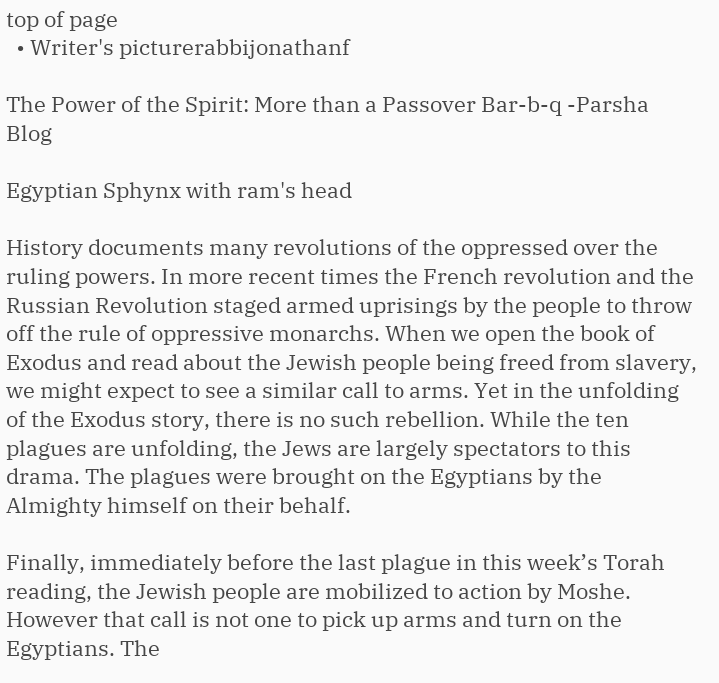top of page
  • Writer's picturerabbijonathanf

The Power of the Spirit: More than a Passover Bar-b-q -Parsha Blog

Egyptian Sphynx with ram's head

History documents many revolutions of the oppressed over the ruling powers. In more recent times the French revolution and the Russian Revolution staged armed uprisings by the people to throw off the rule of oppressive monarchs. When we open the book of Exodus and read about the Jewish people being freed from slavery, we might expect to see a similar call to arms. Yet in the unfolding of the Exodus story, there is no such rebellion. While the ten plagues are unfolding, the Jews are largely spectators to this drama. The plagues were brought on the Egyptians by the Almighty himself on their behalf.

Finally, immediately before the last plague in this week’s Torah reading, the Jewish people are mobilized to action by Moshe. However that call is not one to pick up arms and turn on the Egyptians. The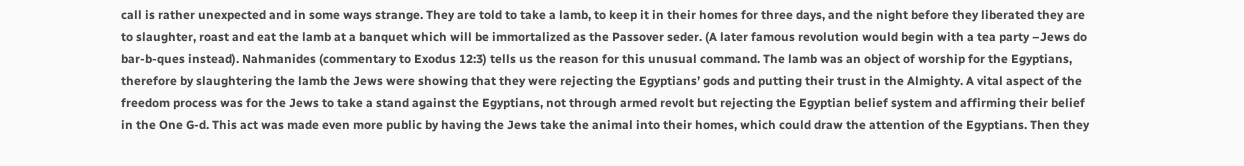call is rather unexpected and in some ways strange. They are told to take a lamb, to keep it in their homes for three days, and the night before they liberated they are to slaughter, roast and eat the lamb at a banquet which will be immortalized as the Passover seder. (A later famous revolution would begin with a tea party –Jews do bar-b-ques instead). Nahmanides (commentary to Exodus 12:3) tells us the reason for this unusual command. The lamb was an object of worship for the Egyptians, therefore by slaughtering the lamb the Jews were showing that they were rejecting the Egyptians’ gods and putting their trust in the Almighty. A vital aspect of the freedom process was for the Jews to take a stand against the Egyptians, not through armed revolt but rejecting the Egyptian belief system and affirming their belief in the One G-d. This act was made even more public by having the Jews take the animal into their homes, which could draw the attention of the Egyptians. Then they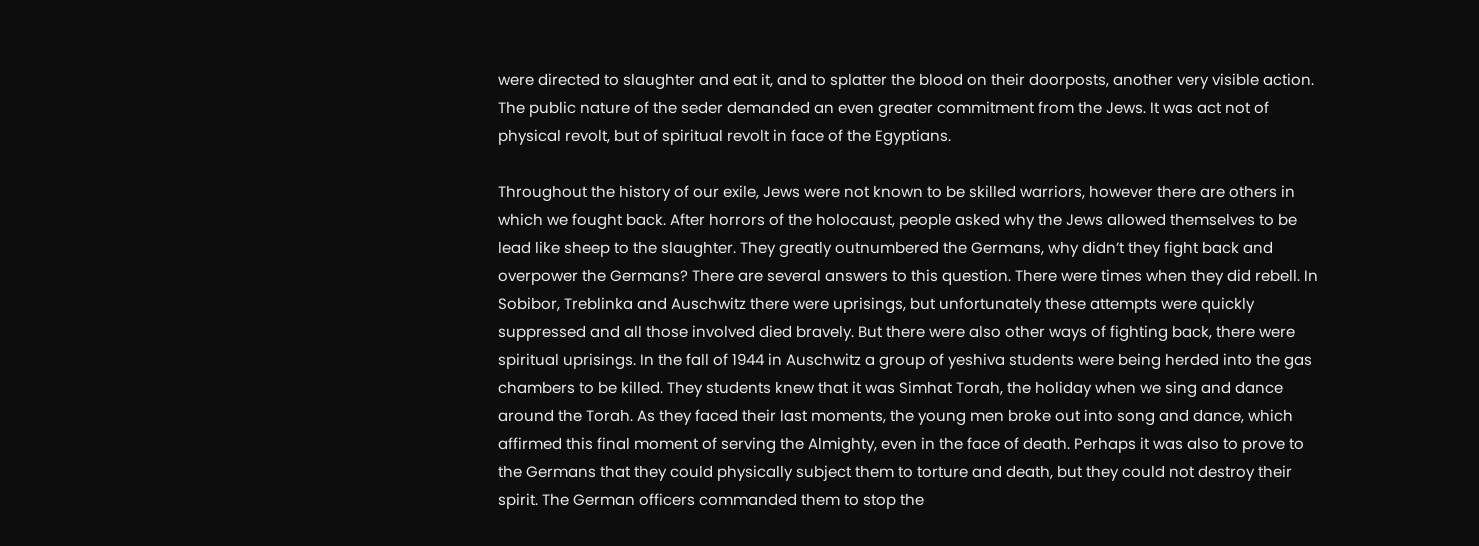were directed to slaughter and eat it, and to splatter the blood on their doorposts, another very visible action. The public nature of the seder demanded an even greater commitment from the Jews. It was act not of physical revolt, but of spiritual revolt in face of the Egyptians.

Throughout the history of our exile, Jews were not known to be skilled warriors, however there are others in which we fought back. After horrors of the holocaust, people asked why the Jews allowed themselves to be lead like sheep to the slaughter. They greatly outnumbered the Germans, why didn’t they fight back and overpower the Germans? There are several answers to this question. There were times when they did rebell. In Sobibor, Treblinka and Auschwitz there were uprisings, but unfortunately these attempts were quickly suppressed and all those involved died bravely. But there were also other ways of fighting back, there were spiritual uprisings. In the fall of 1944 in Auschwitz a group of yeshiva students were being herded into the gas chambers to be killed. They students knew that it was Simhat Torah, the holiday when we sing and dance around the Torah. As they faced their last moments, the young men broke out into song and dance, which affirmed this final moment of serving the Almighty, even in the face of death. Perhaps it was also to prove to the Germans that they could physically subject them to torture and death, but they could not destroy their spirit. The German officers commanded them to stop the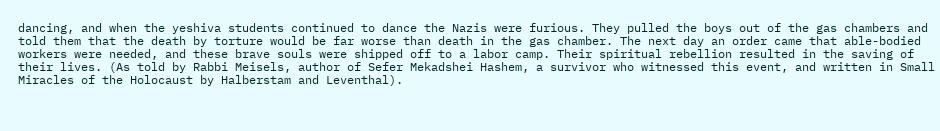dancing, and when the yeshiva students continued to dance the Nazis were furious. They pulled the boys out of the gas chambers and told them that the death by torture would be far worse than death in the gas chamber. The next day an order came that able-bodied workers were needed, and these brave souls were shipped off to a labor camp. Their spiritual rebellion resulted in the saving of their lives. (As told by Rabbi Meisels, author of Sefer Mekadshei Hashem, a survivor who witnessed this event, and written in Small Miracles of the Holocaust by Halberstam and Leventhal).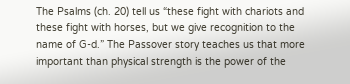The Psalms (ch. 20) tell us “these fight with chariots and these fight with horses, but we give recognition to the name of G-d.” The Passover story teaches us that more important than physical strength is the power of the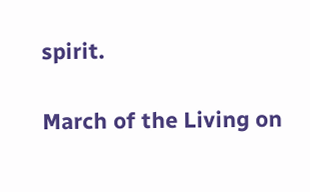spirit.

March of the Living on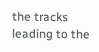the tracks leading to the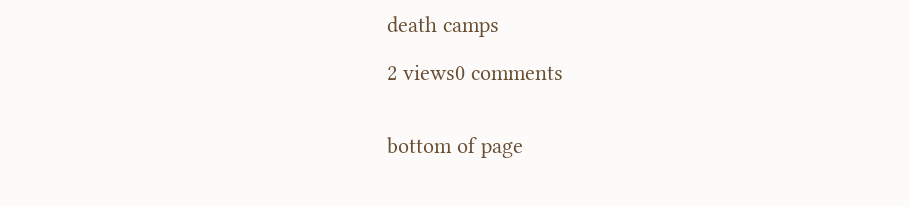death camps

2 views0 comments


bottom of page